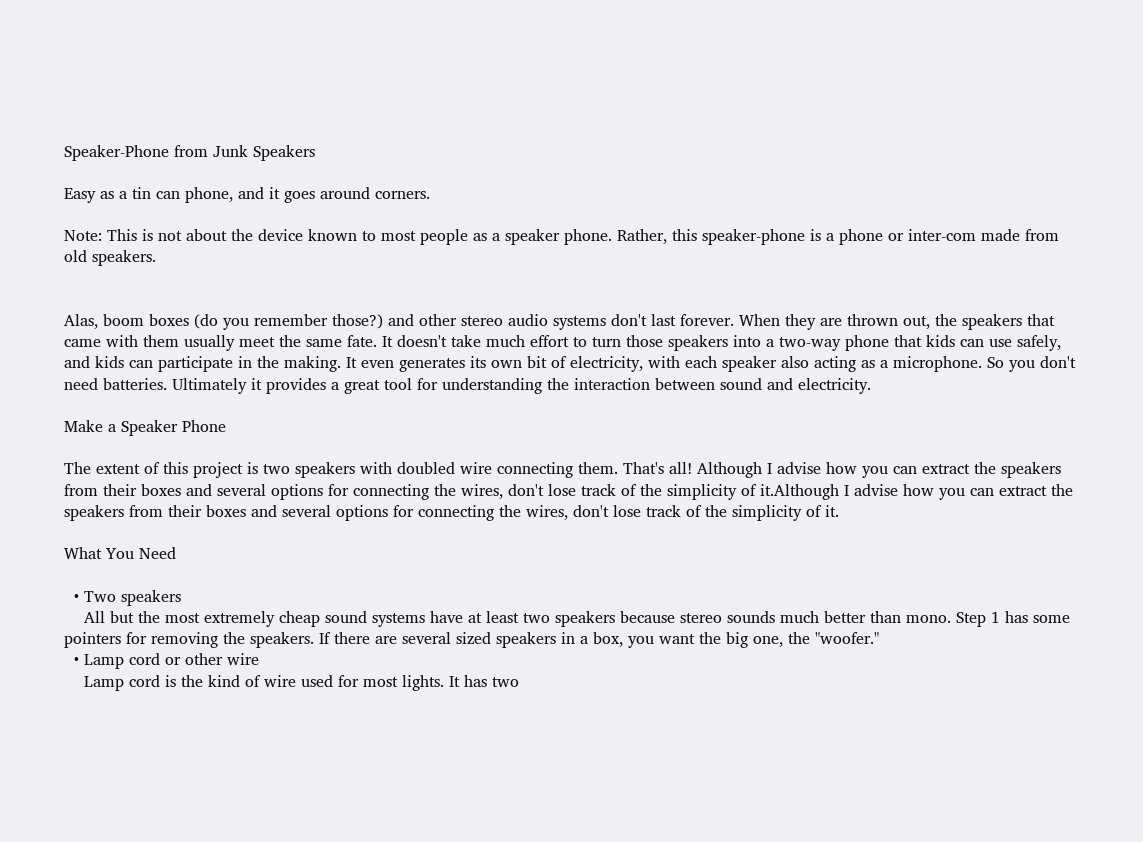Speaker-Phone from Junk Speakers

Easy as a tin can phone, and it goes around corners.

Note: This is not about the device known to most people as a speaker phone. Rather, this speaker-phone is a phone or inter-com made from old speakers.


Alas, boom boxes (do you remember those?) and other stereo audio systems don't last forever. When they are thrown out, the speakers that came with them usually meet the same fate. It doesn't take much effort to turn those speakers into a two-way phone that kids can use safely, and kids can participate in the making. It even generates its own bit of electricity, with each speaker also acting as a microphone. So you don't need batteries. Ultimately it provides a great tool for understanding the interaction between sound and electricity.

Make a Speaker Phone

The extent of this project is two speakers with doubled wire connecting them. That's all! Although I advise how you can extract the speakers from their boxes and several options for connecting the wires, don't lose track of the simplicity of it.Although I advise how you can extract the speakers from their boxes and several options for connecting the wires, don't lose track of the simplicity of it.

What You Need

  • Two speakers
    All but the most extremely cheap sound systems have at least two speakers because stereo sounds much better than mono. Step 1 has some pointers for removing the speakers. If there are several sized speakers in a box, you want the big one, the "woofer."
  • Lamp cord or other wire
    Lamp cord is the kind of wire used for most lights. It has two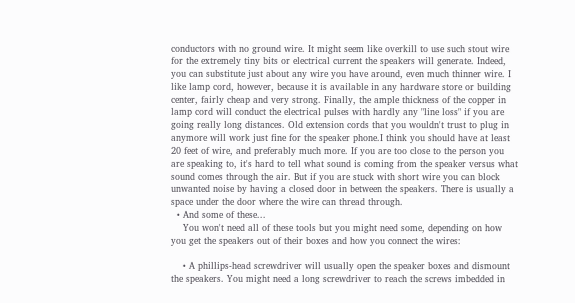conductors with no ground wire. It might seem like overkill to use such stout wire for the extremely tiny bits or electrical current the speakers will generate. Indeed, you can substitute just about any wire you have around, even much thinner wire. I like lamp cord, however, because it is available in any hardware store or building center, fairly cheap and very strong. Finally, the ample thickness of the copper in lamp cord will conduct the electrical pulses with hardly any "line loss" if you are going really long distances. Old extension cords that you wouldn't trust to plug in anymore will work just fine for the speaker phone.I think you should have at least 20 feet of wire, and preferably much more. If you are too close to the person you are speaking to, it's hard to tell what sound is coming from the speaker versus what sound comes through the air. But if you are stuck with short wire you can block unwanted noise by having a closed door in between the speakers. There is usually a space under the door where the wire can thread through.
  • And some of these...
    You won't need all of these tools but you might need some, depending on how you get the speakers out of their boxes and how you connect the wires:

    • A phillips-head screwdriver will usually open the speaker boxes and dismount the speakers. You might need a long screwdriver to reach the screws imbedded in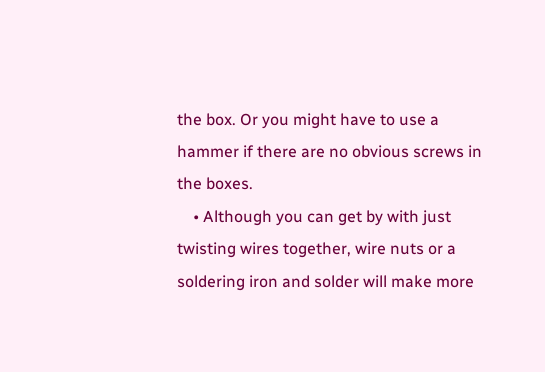the box. Or you might have to use a hammer if there are no obvious screws in the boxes.
    • Although you can get by with just twisting wires together, wire nuts or a soldering iron and solder will make more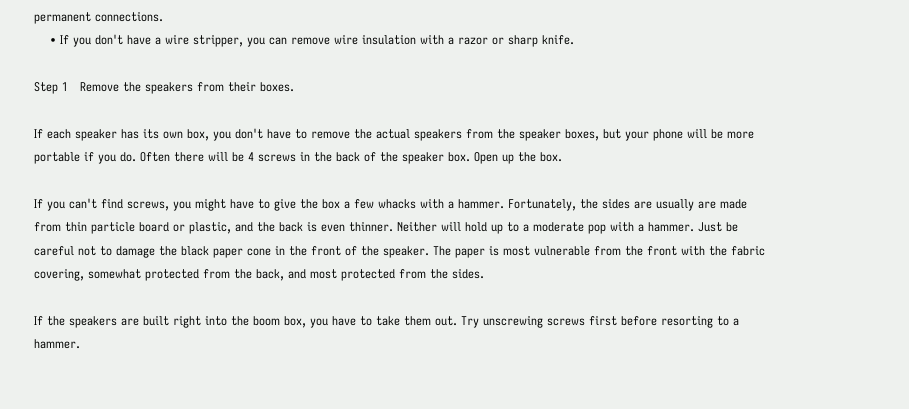permanent connections.
    • If you don't have a wire stripper, you can remove wire insulation with a razor or sharp knife.

Step 1   Remove the speakers from their boxes.

If each speaker has its own box, you don't have to remove the actual speakers from the speaker boxes, but your phone will be more portable if you do. Often there will be 4 screws in the back of the speaker box. Open up the box.

If you can't find screws, you might have to give the box a few whacks with a hammer. Fortunately, the sides are usually are made from thin particle board or plastic, and the back is even thinner. Neither will hold up to a moderate pop with a hammer. Just be careful not to damage the black paper cone in the front of the speaker. The paper is most vulnerable from the front with the fabric covering, somewhat protected from the back, and most protected from the sides.

If the speakers are built right into the boom box, you have to take them out. Try unscrewing screws first before resorting to a hammer.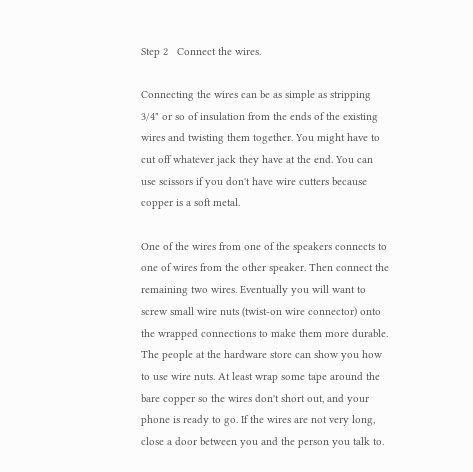Step 2   Connect the wires.

Connecting the wires can be as simple as stripping 3/4" or so of insulation from the ends of the existing wires and twisting them together. You might have to cut off whatever jack they have at the end. You can use scissors if you don't have wire cutters because copper is a soft metal.

One of the wires from one of the speakers connects to one of wires from the other speaker. Then connect the remaining two wires. Eventually you will want to screw small wire nuts (twist-on wire connector) onto the wrapped connections to make them more durable. The people at the hardware store can show you how to use wire nuts. At least wrap some tape around the bare copper so the wires don't short out, and your phone is ready to go. If the wires are not very long, close a door between you and the person you talk to.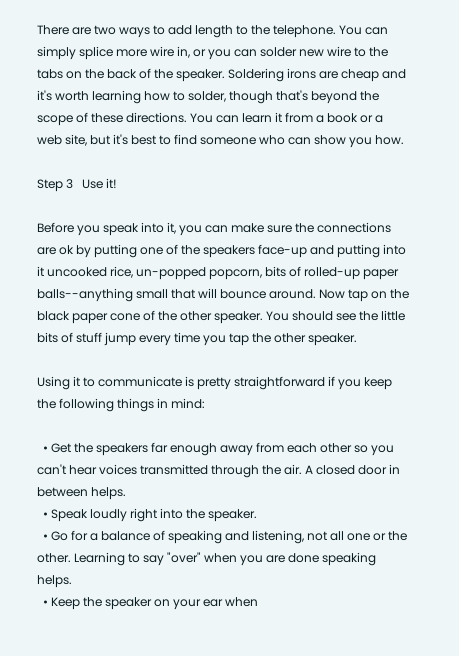There are two ways to add length to the telephone. You can simply splice more wire in, or you can solder new wire to the tabs on the back of the speaker. Soldering irons are cheap and it's worth learning how to solder, though that's beyond the scope of these directions. You can learn it from a book or a web site, but it's best to find someone who can show you how.

Step 3   Use it!

Before you speak into it, you can make sure the connections are ok by putting one of the speakers face-up and putting into it uncooked rice, un-popped popcorn, bits of rolled-up paper balls--anything small that will bounce around. Now tap on the black paper cone of the other speaker. You should see the little bits of stuff jump every time you tap the other speaker.

Using it to communicate is pretty straightforward if you keep the following things in mind:

  • Get the speakers far enough away from each other so you can't hear voices transmitted through the air. A closed door in between helps.
  • Speak loudly right into the speaker.
  • Go for a balance of speaking and listening, not all one or the other. Learning to say "over" when you are done speaking helps.
  • Keep the speaker on your ear when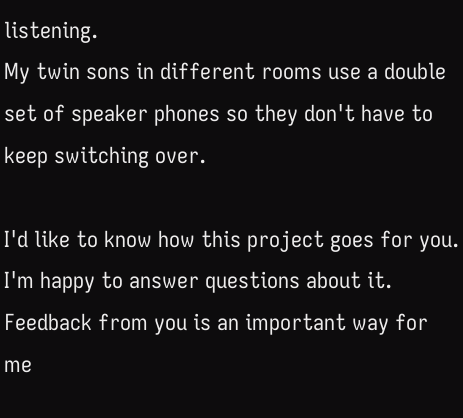listening.
My twin sons in different rooms use a double set of speaker phones so they don't have to keep switching over.

I'd like to know how this project goes for you. I'm happy to answer questions about it. Feedback from you is an important way for me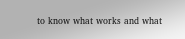to know what works and what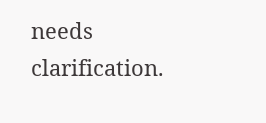needs clarification.